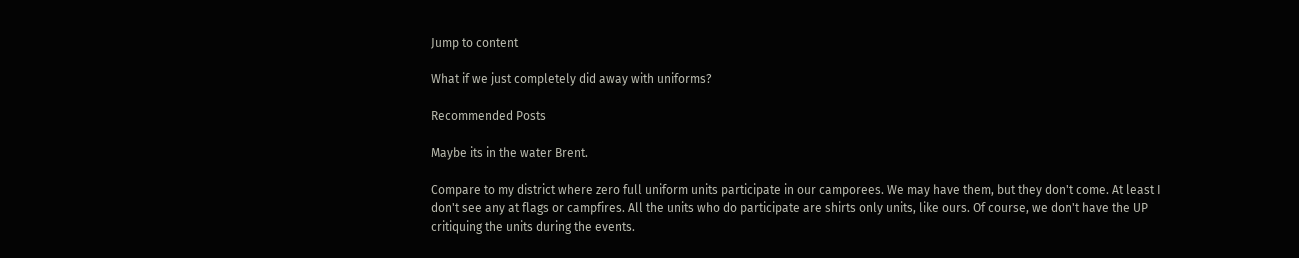Jump to content

What if we just completely did away with uniforms?

Recommended Posts

Maybe its in the water Brent.

Compare to my district where zero full uniform units participate in our camporees. We may have them, but they don't come. At least I don't see any at flags or campfires. All the units who do participate are shirts only units, like ours. Of course, we don't have the UP critiquing the units during the events.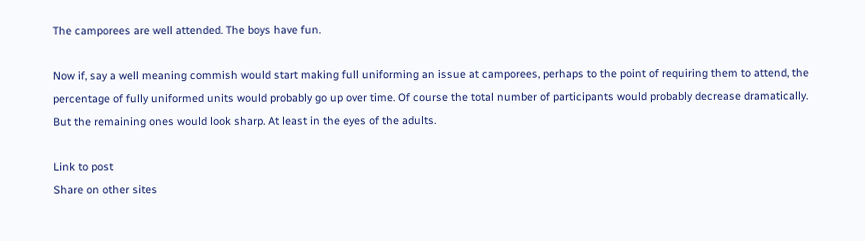The camporees are well attended. The boys have fun.

Now if, say a well meaning commish would start making full uniforming an issue at camporees, perhaps to the point of requiring them to attend, the percentage of fully uniformed units would probably go up over time. Of course the total number of participants would probably decrease dramatically. But the remaining ones would look sharp. At least in the eyes of the adults.

Link to post
Share on other sites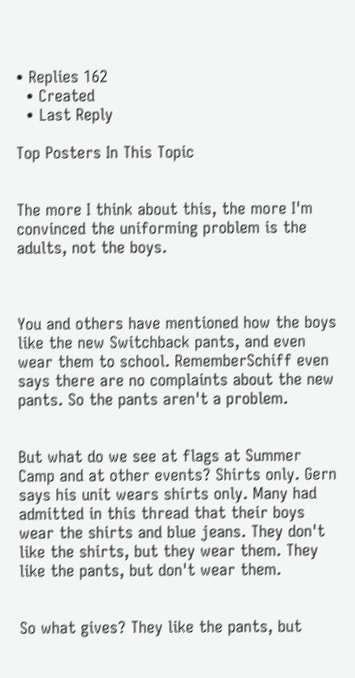• Replies 162
  • Created
  • Last Reply

Top Posters In This Topic


The more I think about this, the more I'm convinced the uniforming problem is the adults, not the boys.



You and others have mentioned how the boys like the new Switchback pants, and even wear them to school. RememberSchiff even says there are no complaints about the new pants. So the pants aren't a problem.


But what do we see at flags at Summer Camp and at other events? Shirts only. Gern says his unit wears shirts only. Many had admitted in this thread that their boys wear the shirts and blue jeans. They don't like the shirts, but they wear them. They like the pants, but don't wear them.


So what gives? They like the pants, but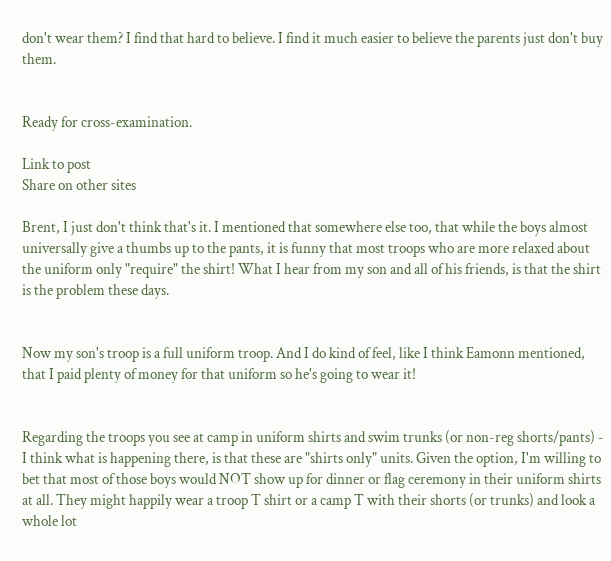don't wear them? I find that hard to believe. I find it much easier to believe the parents just don't buy them.


Ready for cross-examination.

Link to post
Share on other sites

Brent, I just don't think that's it. I mentioned that somewhere else too, that while the boys almost universally give a thumbs up to the pants, it is funny that most troops who are more relaxed about the uniform only "require" the shirt! What I hear from my son and all of his friends, is that the shirt is the problem these days.


Now my son's troop is a full uniform troop. And I do kind of feel, like I think Eamonn mentioned, that I paid plenty of money for that uniform so he's going to wear it!


Regarding the troops you see at camp in uniform shirts and swim trunks (or non-reg shorts/pants) - I think what is happening there, is that these are "shirts only" units. Given the option, I'm willing to bet that most of those boys would NOT show up for dinner or flag ceremony in their uniform shirts at all. They might happily wear a troop T shirt or a camp T with their shorts (or trunks) and look a whole lot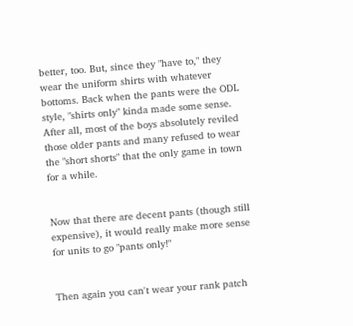better, too. But, since they "have to," they wear the uniform shirts with whatever bottoms. Back when the pants were the ODL style, "shirts only" kinda made some sense. After all, most of the boys absolutely reviled those older pants and many refused to wear the "short shorts" that the only game in town for a while.


Now that there are decent pants (though still expensive), it would really make more sense for units to go "pants only!"


Then again you can't wear your rank patch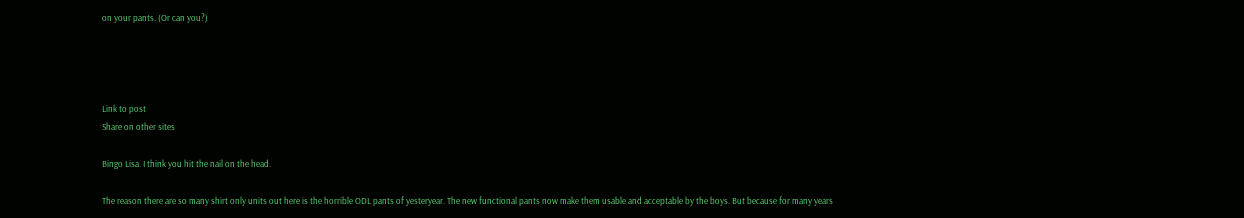on your pants. (Or can you?)




Link to post
Share on other sites

Bingo Lisa. I think you hit the nail on the head.

The reason there are so many shirt only units out here is the horrible ODL pants of yesteryear. The new functional pants now make them usable and acceptable by the boys. But because for many years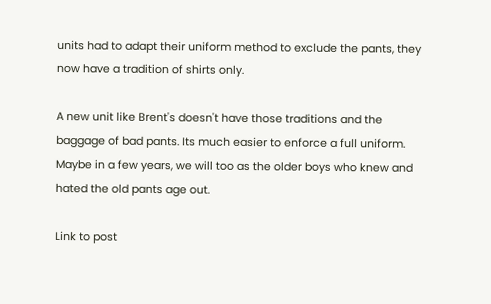units had to adapt their uniform method to exclude the pants, they now have a tradition of shirts only.

A new unit like Brent's doesn't have those traditions and the baggage of bad pants. Its much easier to enforce a full uniform. Maybe in a few years, we will too as the older boys who knew and hated the old pants age out.

Link to post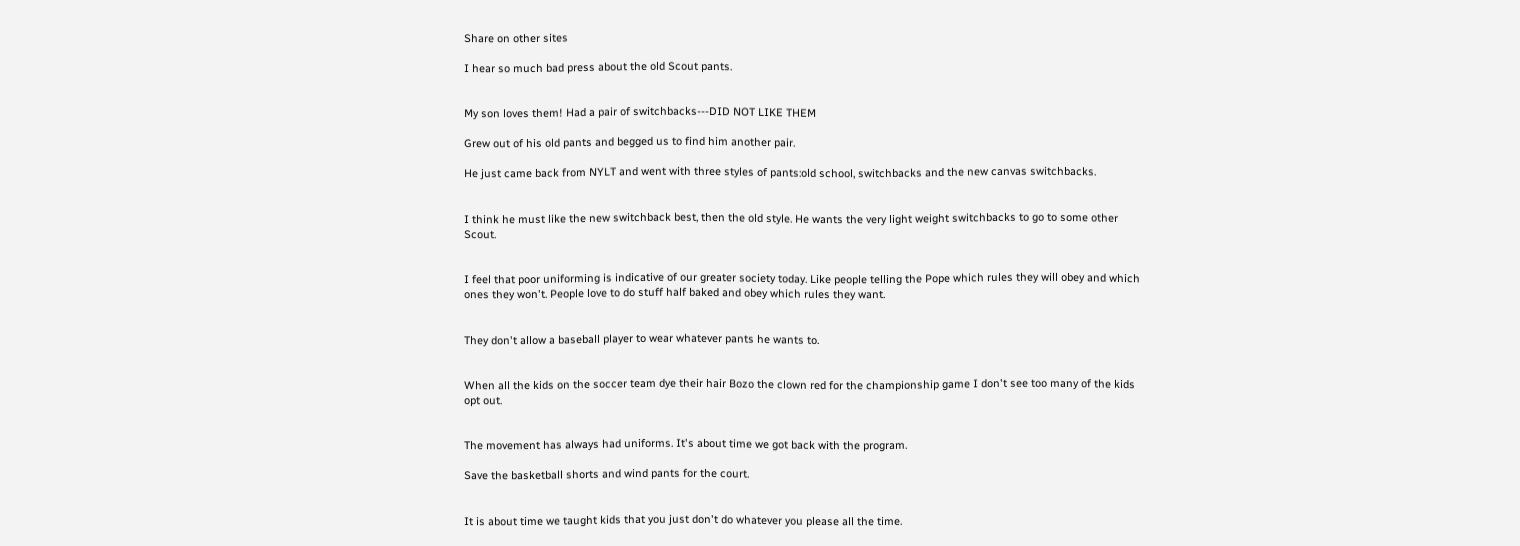Share on other sites

I hear so much bad press about the old Scout pants.


My son loves them! Had a pair of switchbacks---DID NOT LIKE THEM

Grew out of his old pants and begged us to find him another pair.

He just came back from NYLT and went with three styles of pants:old school, switchbacks and the new canvas switchbacks.


I think he must like the new switchback best, then the old style. He wants the very light weight switchbacks to go to some other Scout.


I feel that poor uniforming is indicative of our greater society today. Like people telling the Pope which rules they will obey and which ones they won't. People love to do stuff half baked and obey which rules they want.


They don't allow a baseball player to wear whatever pants he wants to.


When all the kids on the soccer team dye their hair Bozo the clown red for the championship game I don't see too many of the kids opt out.


The movement has always had uniforms. It's about time we got back with the program.

Save the basketball shorts and wind pants for the court.


It is about time we taught kids that you just don't do whatever you please all the time.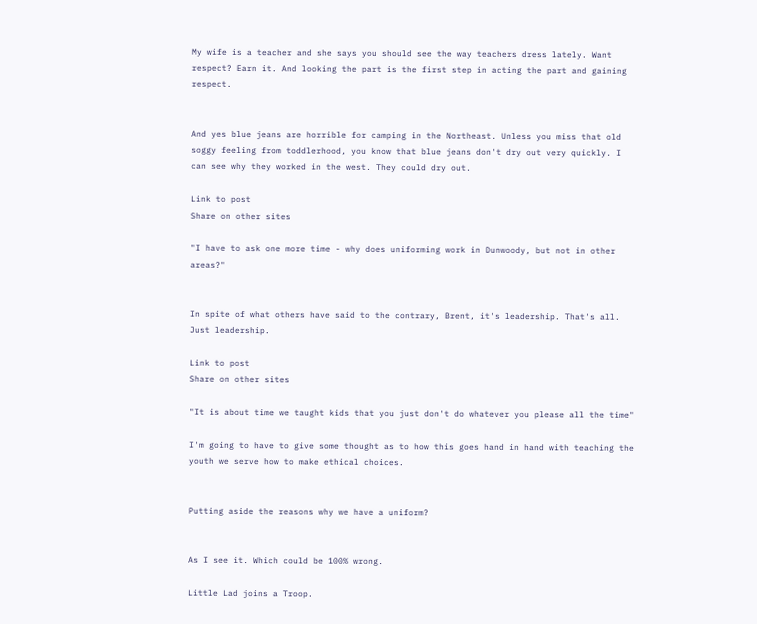My wife is a teacher and she says you should see the way teachers dress lately. Want respect? Earn it. And looking the part is the first step in acting the part and gaining respect.


And yes blue jeans are horrible for camping in the Northeast. Unless you miss that old soggy feeling from toddlerhood, you know that blue jeans don't dry out very quickly. I can see why they worked in the west. They could dry out.

Link to post
Share on other sites

"I have to ask one more time - why does uniforming work in Dunwoody, but not in other areas?"


In spite of what others have said to the contrary, Brent, it's leadership. That's all. Just leadership.

Link to post
Share on other sites

"It is about time we taught kids that you just don't do whatever you please all the time"

I'm going to have to give some thought as to how this goes hand in hand with teaching the youth we serve how to make ethical choices.


Putting aside the reasons why we have a uniform?


As I see it. Which could be 100% wrong.

Little Lad joins a Troop.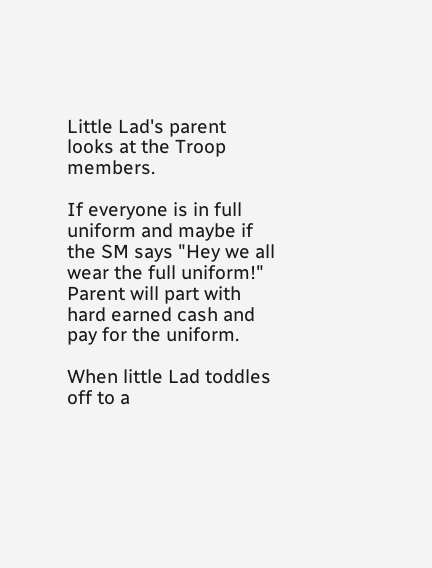Little Lad's parent looks at the Troop members.

If everyone is in full uniform and maybe if the SM says "Hey we all wear the full uniform!" Parent will part with hard earned cash and pay for the uniform.

When little Lad toddles off to a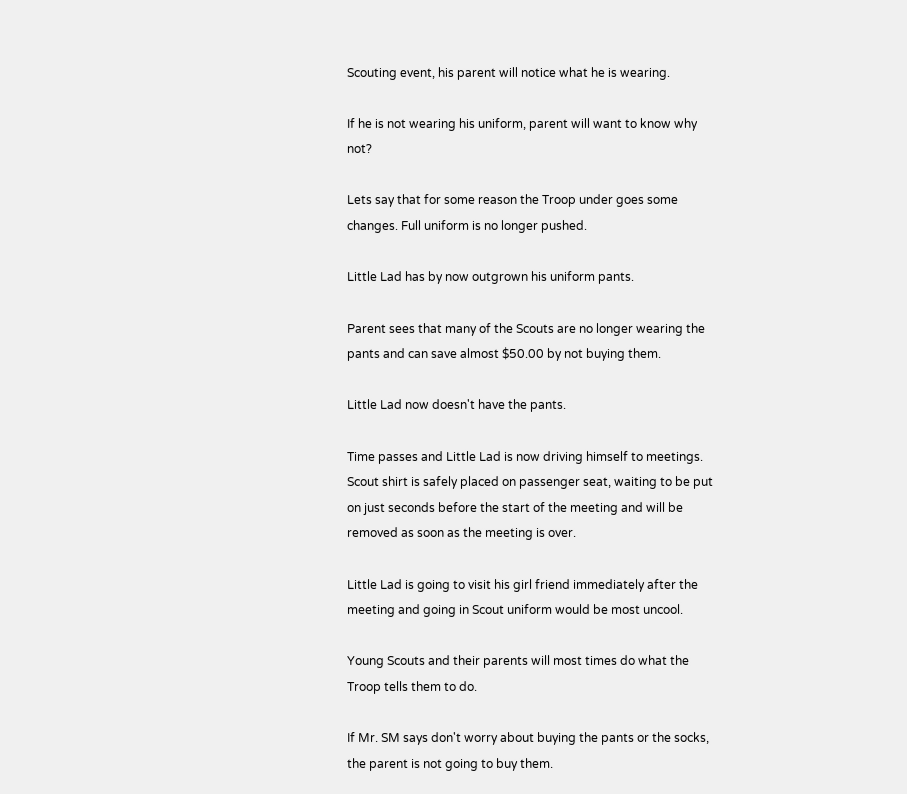Scouting event, his parent will notice what he is wearing.

If he is not wearing his uniform, parent will want to know why not?

Lets say that for some reason the Troop under goes some changes. Full uniform is no longer pushed.

Little Lad has by now outgrown his uniform pants.

Parent sees that many of the Scouts are no longer wearing the pants and can save almost $50.00 by not buying them.

Little Lad now doesn't have the pants.

Time passes and Little Lad is now driving himself to meetings. Scout shirt is safely placed on passenger seat, waiting to be put on just seconds before the start of the meeting and will be removed as soon as the meeting is over.

Little Lad is going to visit his girl friend immediately after the meeting and going in Scout uniform would be most uncool.

Young Scouts and their parents will most times do what the Troop tells them to do.

If Mr. SM says don't worry about buying the pants or the socks, the parent is not going to buy them.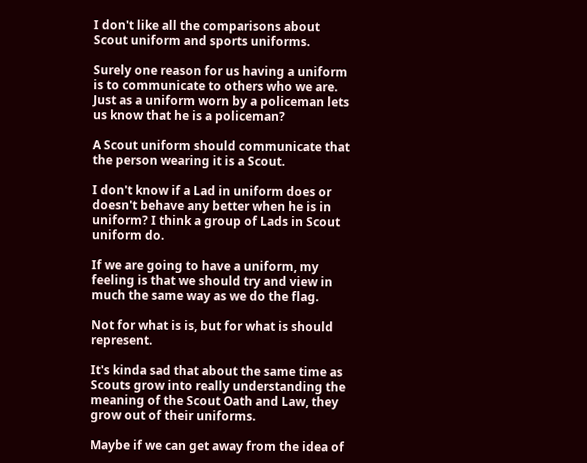I don't like all the comparisons about Scout uniform and sports uniforms.

Surely one reason for us having a uniform is to communicate to others who we are. Just as a uniform worn by a policeman lets us know that he is a policeman?

A Scout uniform should communicate that the person wearing it is a Scout.

I don't know if a Lad in uniform does or doesn't behave any better when he is in uniform? I think a group of Lads in Scout uniform do.

If we are going to have a uniform, my feeling is that we should try and view in much the same way as we do the flag.

Not for what is is, but for what is should represent.

It's kinda sad that about the same time as Scouts grow into really understanding the meaning of the Scout Oath and Law, they grow out of their uniforms.

Maybe if we can get away from the idea of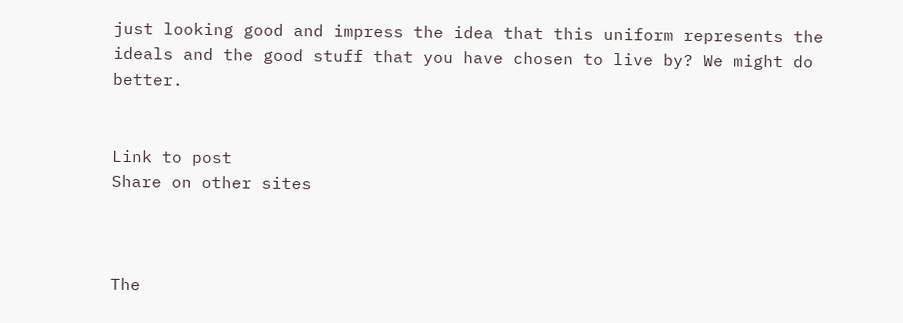just looking good and impress the idea that this uniform represents the ideals and the good stuff that you have chosen to live by? We might do better.


Link to post
Share on other sites



The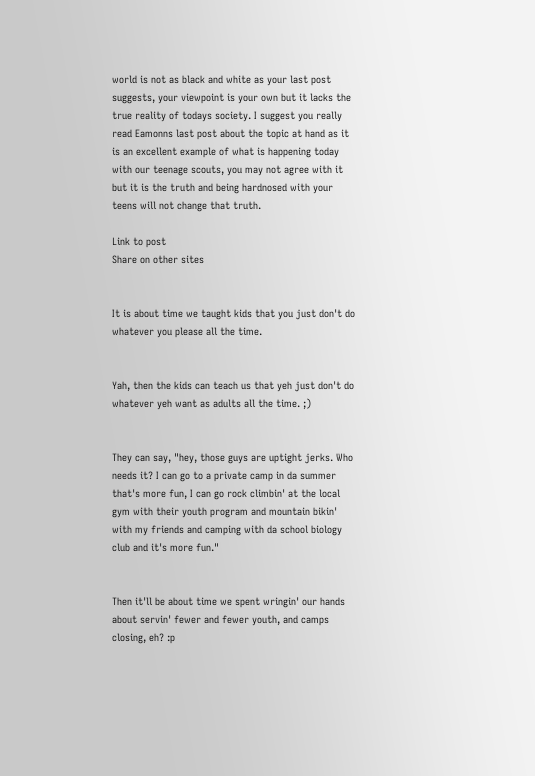world is not as black and white as your last post suggests, your viewpoint is your own but it lacks the true reality of todays society. I suggest you really read Eamonns last post about the topic at hand as it is an excellent example of what is happening today with our teenage scouts, you may not agree with it but it is the truth and being hardnosed with your teens will not change that truth.

Link to post
Share on other sites


It is about time we taught kids that you just don't do whatever you please all the time.


Yah, then the kids can teach us that yeh just don't do whatever yeh want as adults all the time. ;)


They can say, "hey, those guys are uptight jerks. Who needs it? I can go to a private camp in da summer that's more fun, I can go rock climbin' at the local gym with their youth program and mountain bikin' with my friends and camping with da school biology club and it's more fun."


Then it'll be about time we spent wringin' our hands about servin' fewer and fewer youth, and camps closing, eh? :p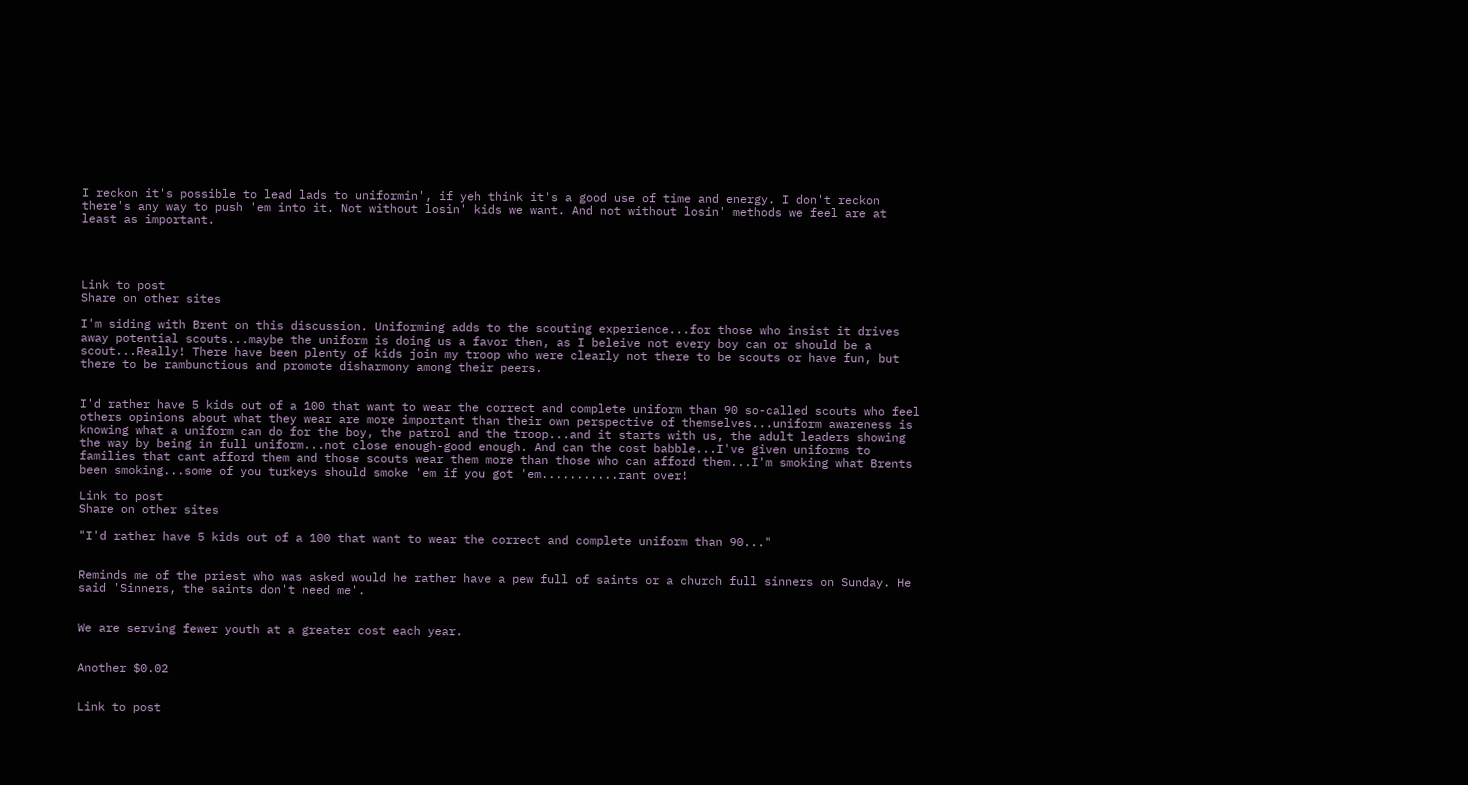I reckon it's possible to lead lads to uniformin', if yeh think it's a good use of time and energy. I don't reckon there's any way to push 'em into it. Not without losin' kids we want. And not without losin' methods we feel are at least as important.




Link to post
Share on other sites

I'm siding with Brent on this discussion. Uniforming adds to the scouting experience...for those who insist it drives away potential scouts...maybe the uniform is doing us a favor then, as I beleive not every boy can or should be a scout...Really! There have been plenty of kids join my troop who were clearly not there to be scouts or have fun, but there to be rambunctious and promote disharmony among their peers.


I'd rather have 5 kids out of a 100 that want to wear the correct and complete uniform than 90 so-called scouts who feel others opinions about what they wear are more important than their own perspective of themselves...uniform awareness is knowing what a uniform can do for the boy, the patrol and the troop...and it starts with us, the adult leaders showing the way by being in full uniform...not close enough-good enough. And can the cost babble...I've given uniforms to families that cant afford them and those scouts wear them more than those who can afford them...I'm smoking what Brents been smoking...some of you turkeys should smoke 'em if you got 'em...........rant over!

Link to post
Share on other sites

"I'd rather have 5 kids out of a 100 that want to wear the correct and complete uniform than 90..."


Reminds me of the priest who was asked would he rather have a pew full of saints or a church full sinners on Sunday. He said 'Sinners, the saints don't need me'.


We are serving fewer youth at a greater cost each year.


Another $0.02


Link to post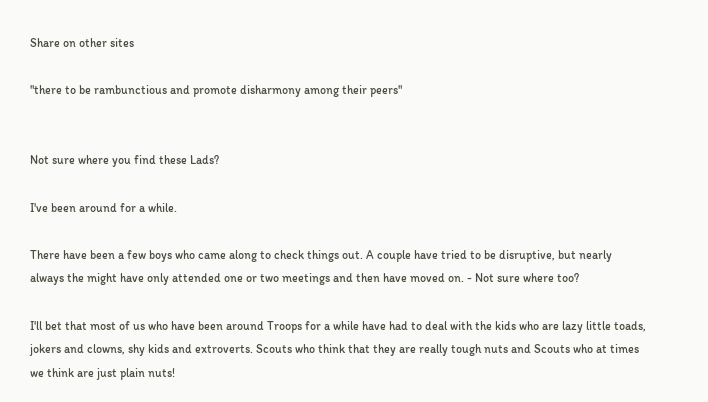Share on other sites

"there to be rambunctious and promote disharmony among their peers"


Not sure where you find these Lads?

I've been around for a while.

There have been a few boys who came along to check things out. A couple have tried to be disruptive, but nearly always the might have only attended one or two meetings and then have moved on. - Not sure where too?

I'll bet that most of us who have been around Troops for a while have had to deal with the kids who are lazy little toads, jokers and clowns, shy kids and extroverts. Scouts who think that they are really tough nuts and Scouts who at times we think are just plain nuts!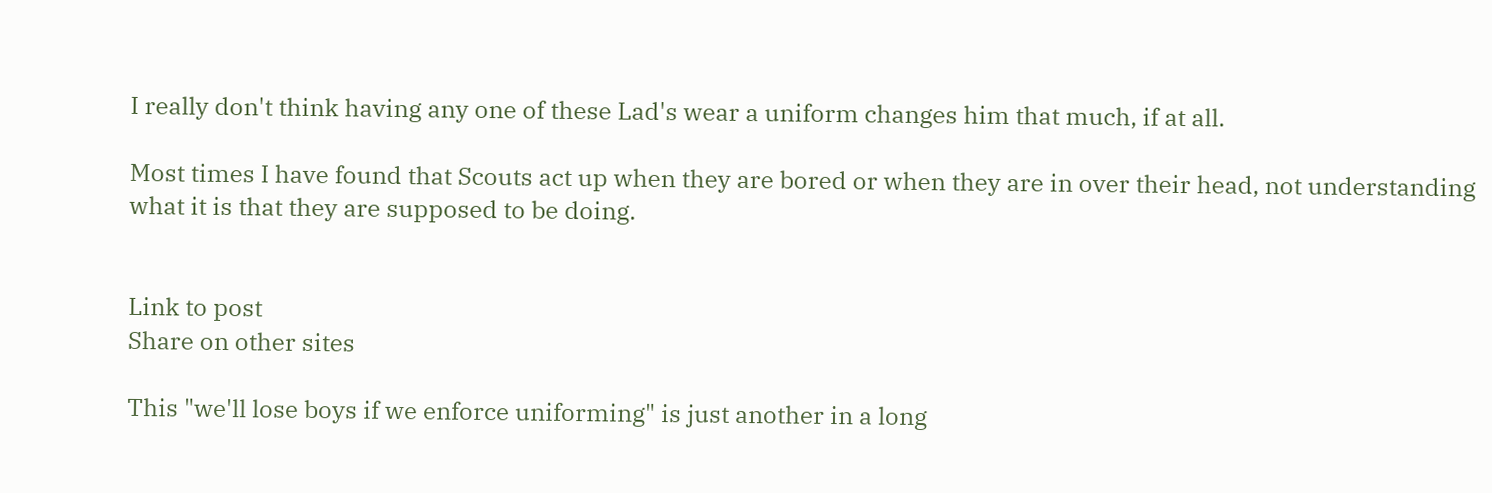I really don't think having any one of these Lad's wear a uniform changes him that much, if at all.

Most times I have found that Scouts act up when they are bored or when they are in over their head, not understanding what it is that they are supposed to be doing.


Link to post
Share on other sites

This "we'll lose boys if we enforce uniforming" is just another in a long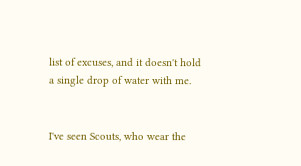list of excuses, and it doesn't hold a single drop of water with me.


I've seen Scouts, who wear the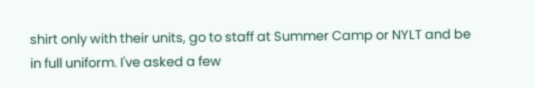shirt only with their units, go to staff at Summer Camp or NYLT and be in full uniform. I've asked a few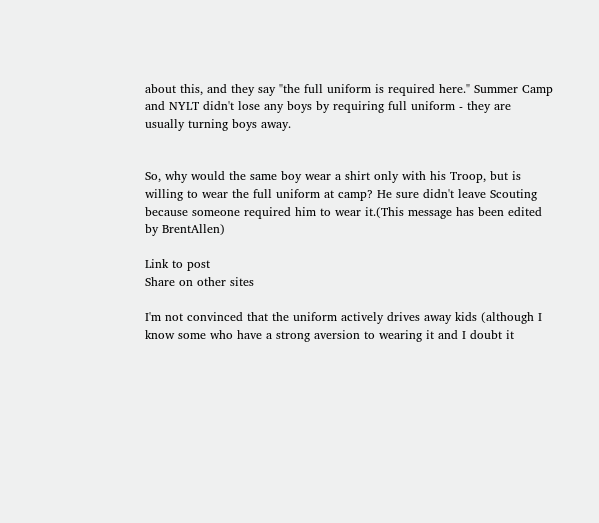about this, and they say "the full uniform is required here." Summer Camp and NYLT didn't lose any boys by requiring full uniform - they are usually turning boys away.


So, why would the same boy wear a shirt only with his Troop, but is willing to wear the full uniform at camp? He sure didn't leave Scouting because someone required him to wear it.(This message has been edited by BrentAllen)

Link to post
Share on other sites

I'm not convinced that the uniform actively drives away kids (although I know some who have a strong aversion to wearing it and I doubt it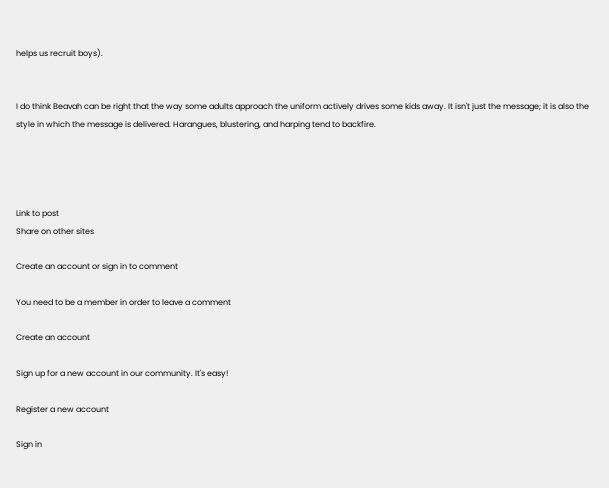helps us recruit boys).


I do think Beavah can be right that the way some adults approach the uniform actively drives some kids away. It isn't just the message; it is also the style in which the message is delivered. Harangues, blustering, and harping tend to backfire.




Link to post
Share on other sites

Create an account or sign in to comment

You need to be a member in order to leave a comment

Create an account

Sign up for a new account in our community. It's easy!

Register a new account

Sign in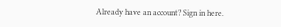Already have an account? Sign in here.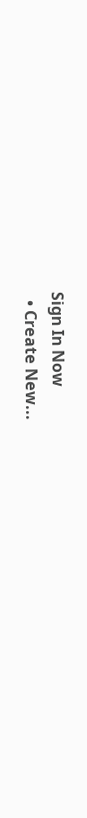Sign In Now
  • Create New...